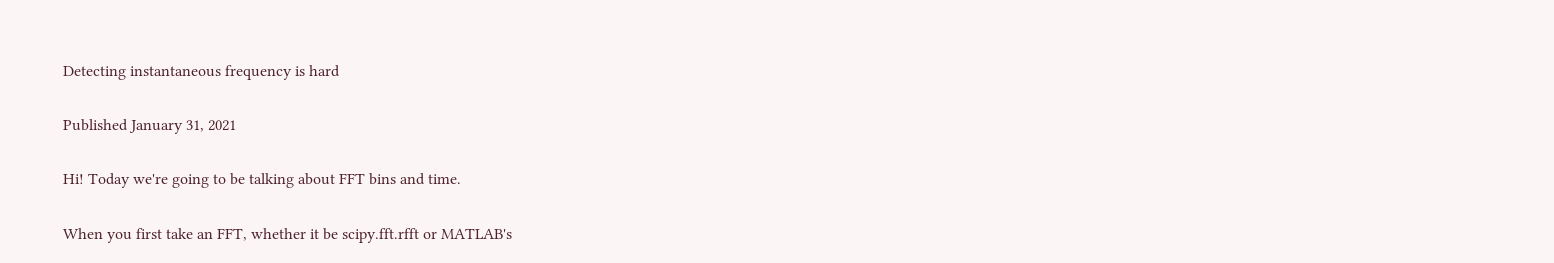Detecting instantaneous frequency is hard

Published January 31, 2021

Hi! Today we're going to be talking about FFT bins and time.

When you first take an FFT, whether it be scipy.fft.rfft or MATLAB's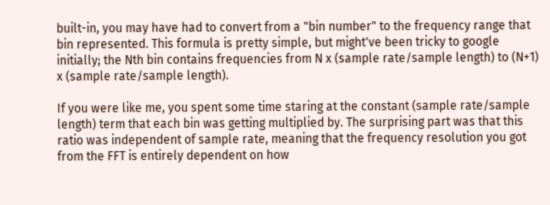built-in, you may have had to convert from a "bin number" to the frequency range that bin represented. This formula is pretty simple, but might've been tricky to google initially; the Nth bin contains frequencies from N x (sample rate/sample length) to (N+1) x (sample rate/sample length).

If you were like me, you spent some time staring at the constant (sample rate/sample length) term that each bin was getting multiplied by. The surprising part was that this ratio was independent of sample rate, meaning that the frequency resolution you got from the FFT is entirely dependent on how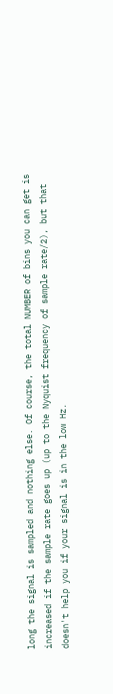long the signal is sampled and nothing else. Of course, the total NUMBER of bins you can get is increased if the sample rate goes up (up to the Nyquist frequency of sample rate/2), but that doesn't help you if your signal is in the low Hz.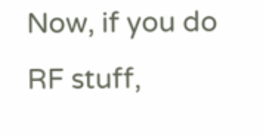Now, if you do RF stuff,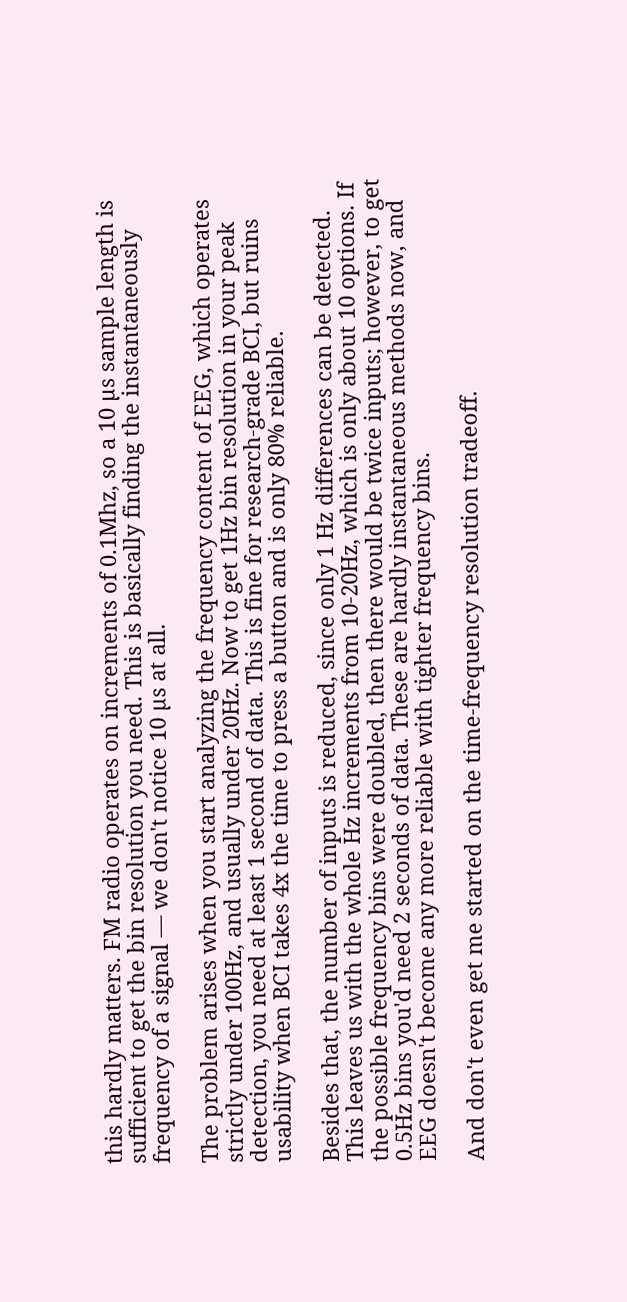this hardly matters. FM radio operates on increments of 0.1Mhz, so a 10 µs sample length is sufficient to get the bin resolution you need. This is basically finding the instantaneously frequency of a signal — we don't notice 10 µs at all.

The problem arises when you start analyzing the frequency content of EEG, which operates strictly under 100Hz, and usually under 20Hz. Now to get 1Hz bin resolution in your peak detection, you need at least 1 second of data. This is fine for research-grade BCI, but ruins usability when BCI takes 4x the time to press a button and is only 80% reliable.

Besides that, the number of inputs is reduced, since only 1 Hz differences can be detected. This leaves us with the whole Hz increments from 10-20Hz, which is only about 10 options. If the possible frequency bins were doubled, then there would be twice inputs; however, to get 0.5Hz bins you'd need 2 seconds of data. These are hardly instantaneous methods now, and EEG doesn't become any more reliable with tighter frequency bins.

And don't even get me started on the time-frequency resolution tradeoff.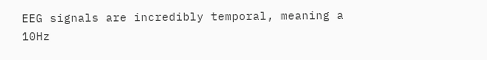EEG signals are incredibly temporal, meaning a 10Hz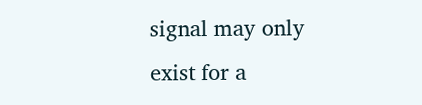signal may only exist for a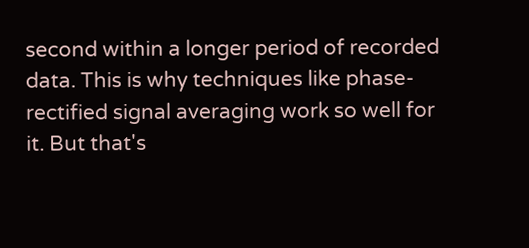second within a longer period of recorded data. This is why techniques like phase-rectified signal averaging work so well for it. But that's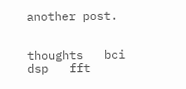another post.


thoughts   bci   dsp   fft